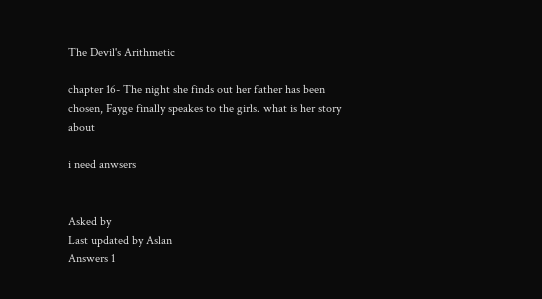The Devil's Arithmetic

chapter 16- The night she finds out her father has been chosen, Fayge finally speakes to the girls. what is her story about

i need anwsers


Asked by
Last updated by Aslan
Answers 1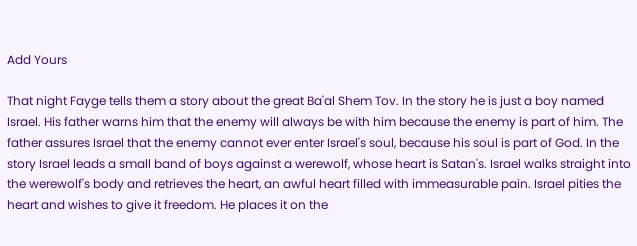Add Yours

That night Fayge tells them a story about the great Ba'al Shem Tov. In the story he is just a boy named Israel. His father warns him that the enemy will always be with him because the enemy is part of him. The father assures Israel that the enemy cannot ever enter Israel's soul, because his soul is part of God. In the story Israel leads a small band of boys against a werewolf, whose heart is Satan's. Israel walks straight into the werewolf's body and retrieves the heart, an awful heart filled with immeasurable pain. Israel pities the heart and wishes to give it freedom. He places it on the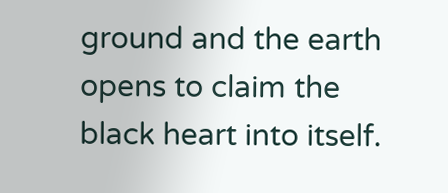ground and the earth opens to claim the black heart into itself.